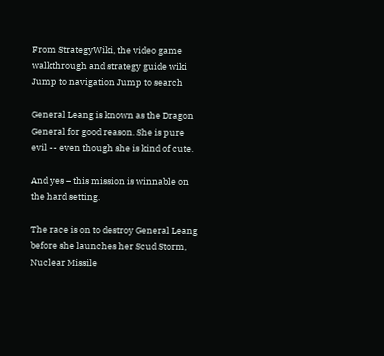From StrategyWiki, the video game walkthrough and strategy guide wiki
Jump to navigation Jump to search

General Leang is known as the Dragon General for good reason. She is pure evil -- even though she is kind of cute.

And yes – this mission is winnable on the hard setting.

The race is on to destroy General Leang before she launches her Scud Storm, Nuclear Missile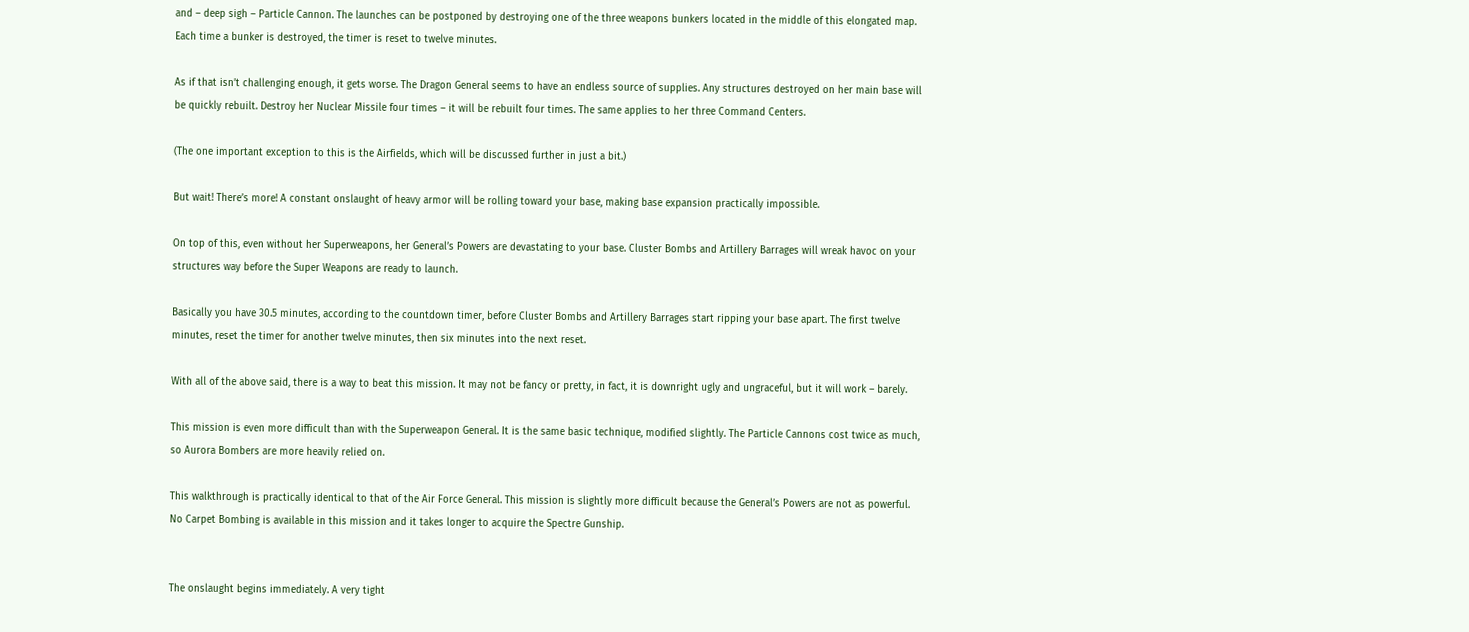and – deep sigh – Particle Cannon. The launches can be postponed by destroying one of the three weapons bunkers located in the middle of this elongated map. Each time a bunker is destroyed, the timer is reset to twelve minutes.

As if that isn’t challenging enough, it gets worse. The Dragon General seems to have an endless source of supplies. Any structures destroyed on her main base will be quickly rebuilt. Destroy her Nuclear Missile four times – it will be rebuilt four times. The same applies to her three Command Centers.

(The one important exception to this is the Airfields, which will be discussed further in just a bit.)

But wait! There’s more! A constant onslaught of heavy armor will be rolling toward your base, making base expansion practically impossible.

On top of this, even without her Superweapons, her General’s Powers are devastating to your base. Cluster Bombs and Artillery Barrages will wreak havoc on your structures way before the Super Weapons are ready to launch.

Basically you have 30.5 minutes, according to the countdown timer, before Cluster Bombs and Artillery Barrages start ripping your base apart. The first twelve minutes, reset the timer for another twelve minutes, then six minutes into the next reset.

With all of the above said, there is a way to beat this mission. It may not be fancy or pretty, in fact, it is downright ugly and ungraceful, but it will work – barely.

This mission is even more difficult than with the Superweapon General. It is the same basic technique, modified slightly. The Particle Cannons cost twice as much, so Aurora Bombers are more heavily relied on.

This walkthrough is practically identical to that of the Air Force General. This mission is slightly more difficult because the General’s Powers are not as powerful. No Carpet Bombing is available in this mission and it takes longer to acquire the Spectre Gunship.


The onslaught begins immediately. A very tight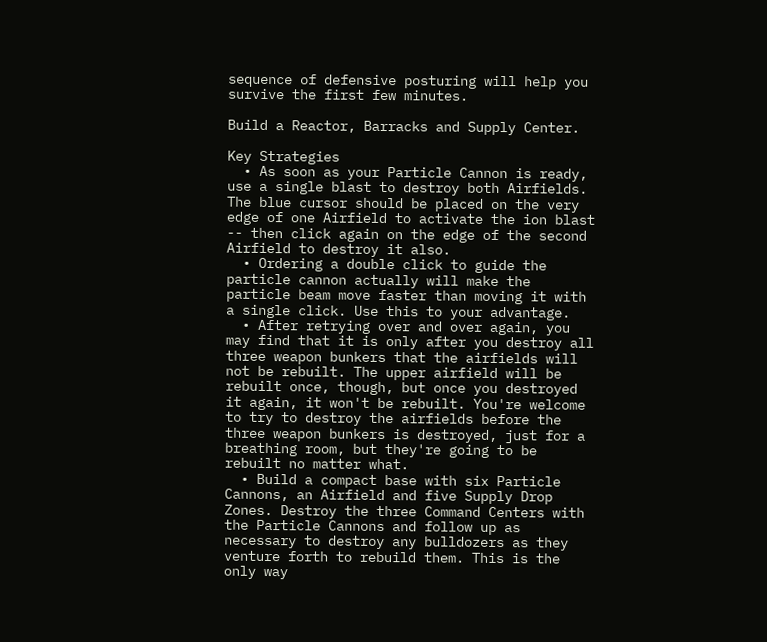sequence of defensive posturing will help you survive the first few minutes.

Build a Reactor, Barracks and Supply Center.

Key Strategies
  • As soon as your Particle Cannon is ready, use a single blast to destroy both Airfields. The blue cursor should be placed on the very edge of one Airfield to activate the ion blast -- then click again on the edge of the second Airfield to destroy it also.
  • Ordering a double click to guide the particle cannon actually will make the particle beam move faster than moving it with a single click. Use this to your advantage.
  • After retrying over and over again, you may find that it is only after you destroy all three weapon bunkers that the airfields will not be rebuilt. The upper airfield will be rebuilt once, though, but once you destroyed it again, it won't be rebuilt. You're welcome to try to destroy the airfields before the three weapon bunkers is destroyed, just for a breathing room, but they're going to be rebuilt no matter what.
  • Build a compact base with six Particle Cannons, an Airfield and five Supply Drop Zones. Destroy the three Command Centers with the Particle Cannons and follow up as necessary to destroy any bulldozers as they venture forth to rebuild them. This is the only way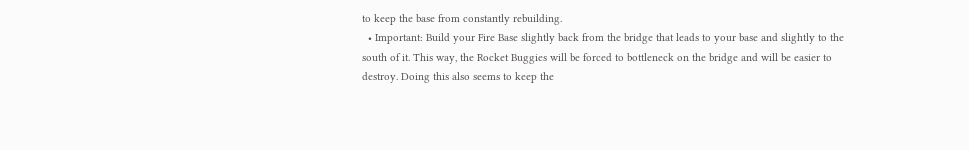to keep the base from constantly rebuilding.
  • Important: Build your Fire Base slightly back from the bridge that leads to your base and slightly to the south of it. This way, the Rocket Buggies will be forced to bottleneck on the bridge and will be easier to destroy. Doing this also seems to keep the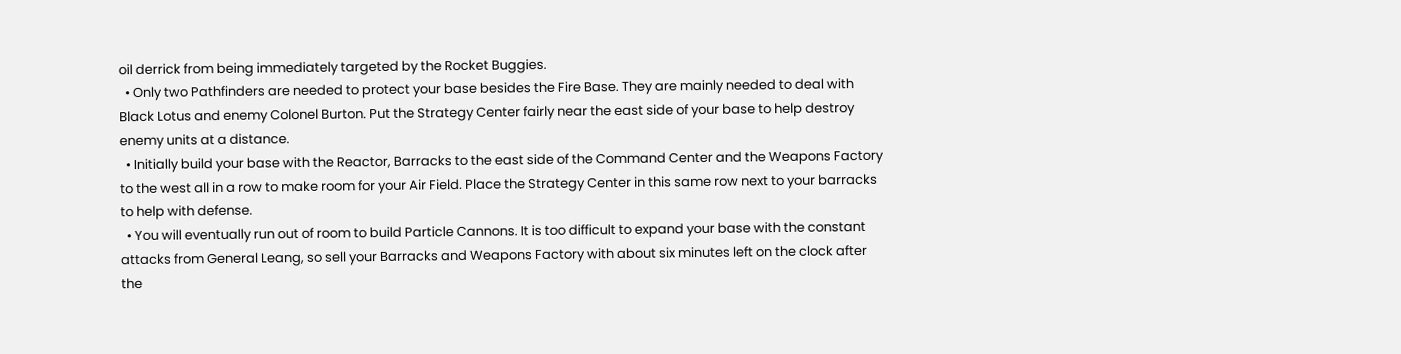oil derrick from being immediately targeted by the Rocket Buggies.
  • Only two Pathfinders are needed to protect your base besides the Fire Base. They are mainly needed to deal with Black Lotus and enemy Colonel Burton. Put the Strategy Center fairly near the east side of your base to help destroy enemy units at a distance.
  • Initially build your base with the Reactor, Barracks to the east side of the Command Center and the Weapons Factory to the west all in a row to make room for your Air Field. Place the Strategy Center in this same row next to your barracks to help with defense.
  • You will eventually run out of room to build Particle Cannons. It is too difficult to expand your base with the constant attacks from General Leang, so sell your Barracks and Weapons Factory with about six minutes left on the clock after the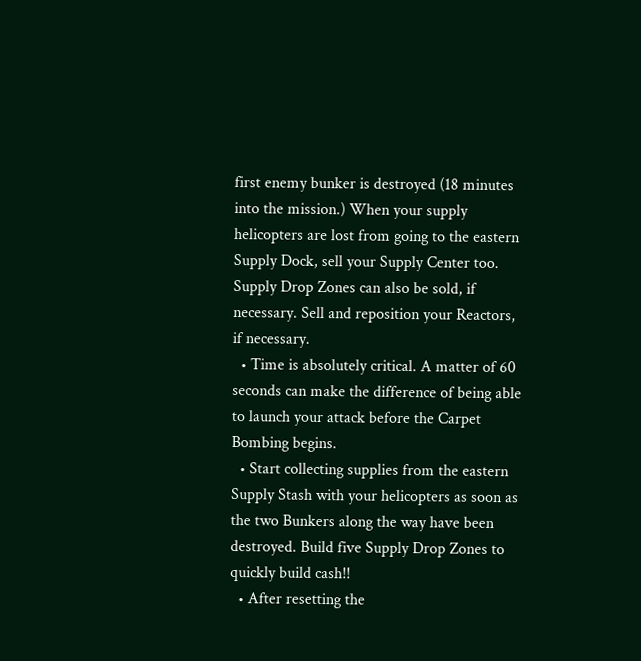first enemy bunker is destroyed (18 minutes into the mission.) When your supply helicopters are lost from going to the eastern Supply Dock, sell your Supply Center too. Supply Drop Zones can also be sold, if necessary. Sell and reposition your Reactors, if necessary.
  • Time is absolutely critical. A matter of 60 seconds can make the difference of being able to launch your attack before the Carpet Bombing begins.
  • Start collecting supplies from the eastern Supply Stash with your helicopters as soon as the two Bunkers along the way have been destroyed. Build five Supply Drop Zones to quickly build cash!!
  • After resetting the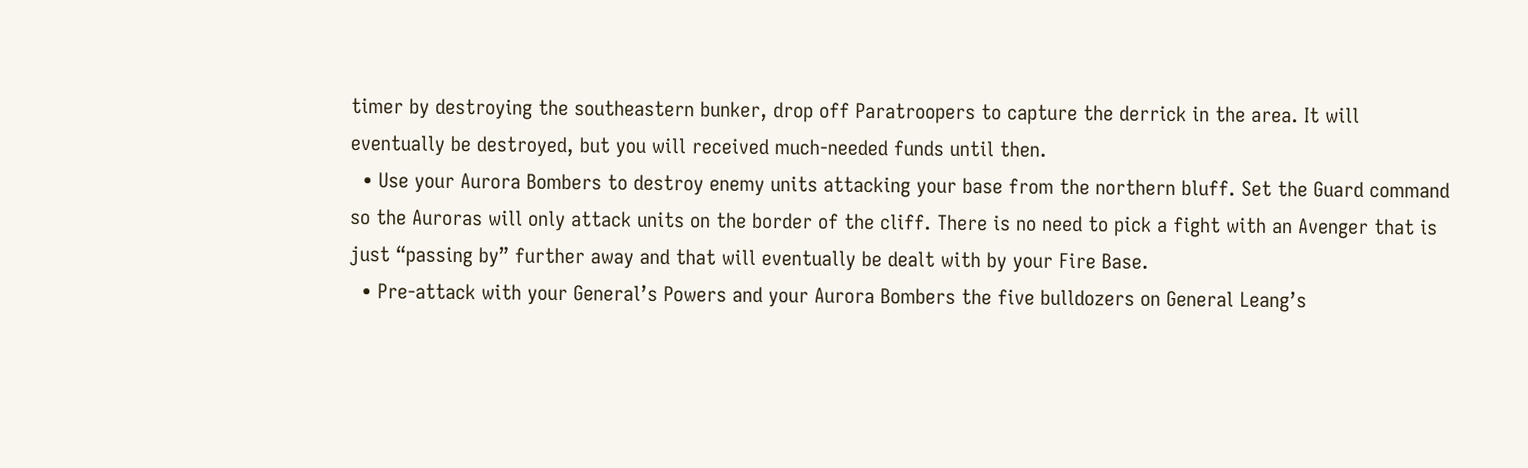timer by destroying the southeastern bunker, drop off Paratroopers to capture the derrick in the area. It will eventually be destroyed, but you will received much-needed funds until then.
  • Use your Aurora Bombers to destroy enemy units attacking your base from the northern bluff. Set the Guard command so the Auroras will only attack units on the border of the cliff. There is no need to pick a fight with an Avenger that is just “passing by” further away and that will eventually be dealt with by your Fire Base.
  • Pre-attack with your General’s Powers and your Aurora Bombers the five bulldozers on General Leang’s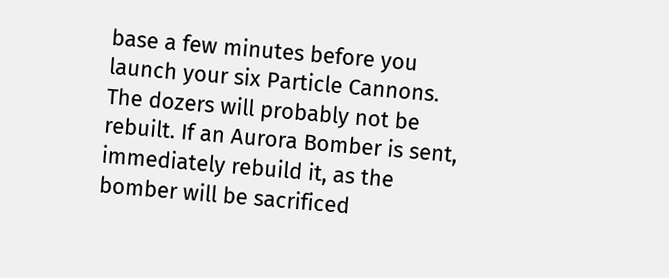base a few minutes before you launch your six Particle Cannons. The dozers will probably not be rebuilt. If an Aurora Bomber is sent, immediately rebuild it, as the bomber will be sacrificed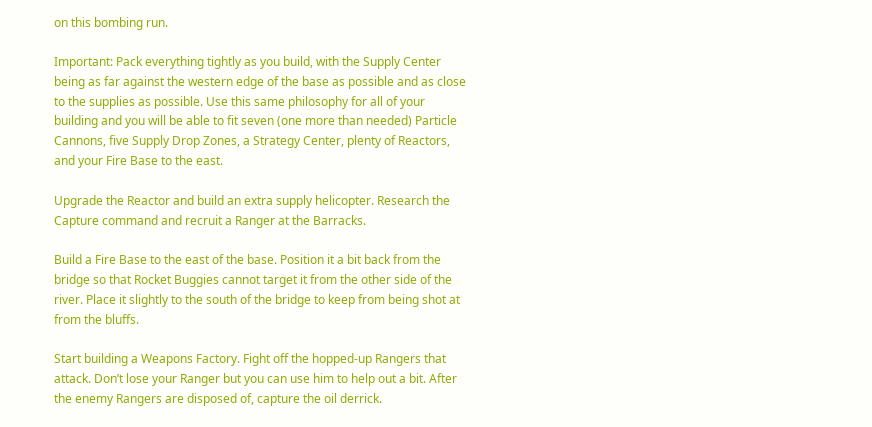on this bombing run.

Important: Pack everything tightly as you build, with the Supply Center being as far against the western edge of the base as possible and as close to the supplies as possible. Use this same philosophy for all of your building and you will be able to fit seven (one more than needed) Particle Cannons, five Supply Drop Zones, a Strategy Center, plenty of Reactors, and your Fire Base to the east.

Upgrade the Reactor and build an extra supply helicopter. Research the Capture command and recruit a Ranger at the Barracks.

Build a Fire Base to the east of the base. Position it a bit back from the bridge so that Rocket Buggies cannot target it from the other side of the river. Place it slightly to the south of the bridge to keep from being shot at from the bluffs.

Start building a Weapons Factory. Fight off the hopped-up Rangers that attack. Don’t lose your Ranger but you can use him to help out a bit. After the enemy Rangers are disposed of, capture the oil derrick.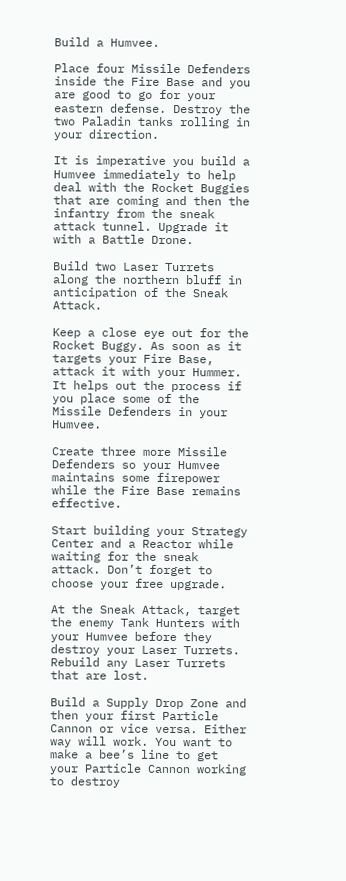Build a Humvee.

Place four Missile Defenders inside the Fire Base and you are good to go for your eastern defense. Destroy the two Paladin tanks rolling in your direction.

It is imperative you build a Humvee immediately to help deal with the Rocket Buggies that are coming and then the infantry from the sneak attack tunnel. Upgrade it with a Battle Drone.

Build two Laser Turrets along the northern bluff in anticipation of the Sneak Attack.

Keep a close eye out for the Rocket Buggy. As soon as it targets your Fire Base, attack it with your Hummer. It helps out the process if you place some of the Missile Defenders in your Humvee.

Create three more Missile Defenders so your Humvee maintains some firepower while the Fire Base remains effective.

Start building your Strategy Center and a Reactor while waiting for the sneak attack. Don’t forget to choose your free upgrade.

At the Sneak Attack, target the enemy Tank Hunters with your Humvee before they destroy your Laser Turrets. Rebuild any Laser Turrets that are lost.

Build a Supply Drop Zone and then your first Particle Cannon or vice versa. Either way will work. You want to make a bee’s line to get your Particle Cannon working to destroy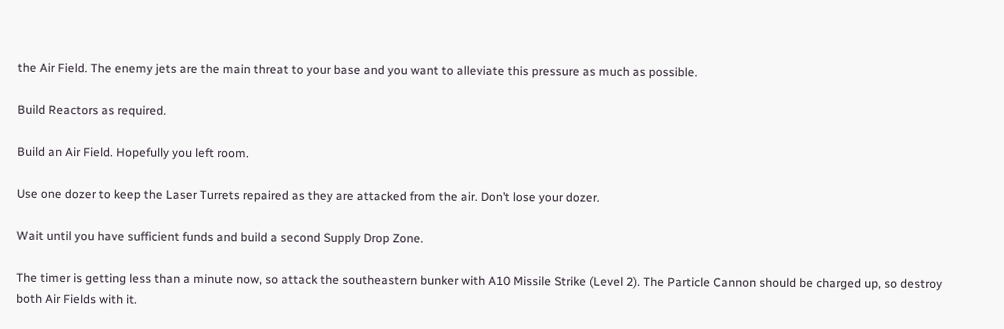the Air Field. The enemy jets are the main threat to your base and you want to alleviate this pressure as much as possible.

Build Reactors as required.

Build an Air Field. Hopefully you left room.

Use one dozer to keep the Laser Turrets repaired as they are attacked from the air. Don’t lose your dozer.

Wait until you have sufficient funds and build a second Supply Drop Zone.

The timer is getting less than a minute now, so attack the southeastern bunker with A10 Missile Strike (Level 2). The Particle Cannon should be charged up, so destroy both Air Fields with it.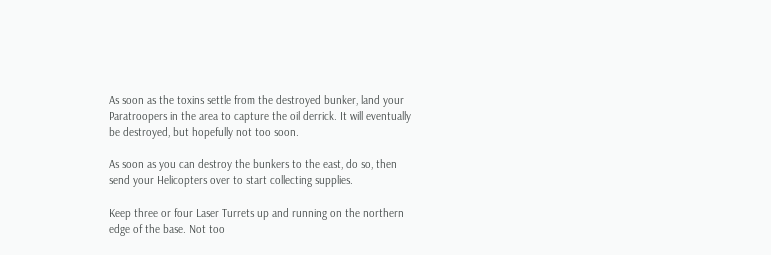As soon as the toxins settle from the destroyed bunker, land your Paratroopers in the area to capture the oil derrick. It will eventually be destroyed, but hopefully not too soon.

As soon as you can destroy the bunkers to the east, do so, then send your Helicopters over to start collecting supplies.

Keep three or four Laser Turrets up and running on the northern edge of the base. Not too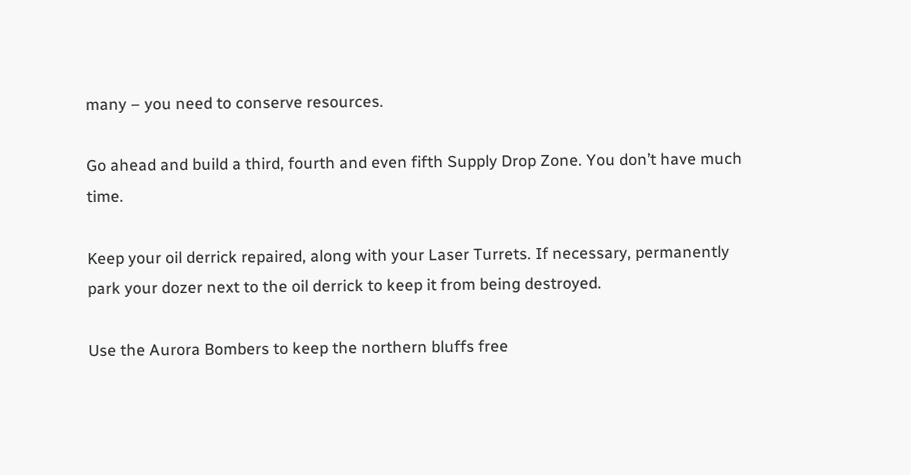many – you need to conserve resources.

Go ahead and build a third, fourth and even fifth Supply Drop Zone. You don’t have much time.

Keep your oil derrick repaired, along with your Laser Turrets. If necessary, permanently park your dozer next to the oil derrick to keep it from being destroyed.

Use the Aurora Bombers to keep the northern bluffs free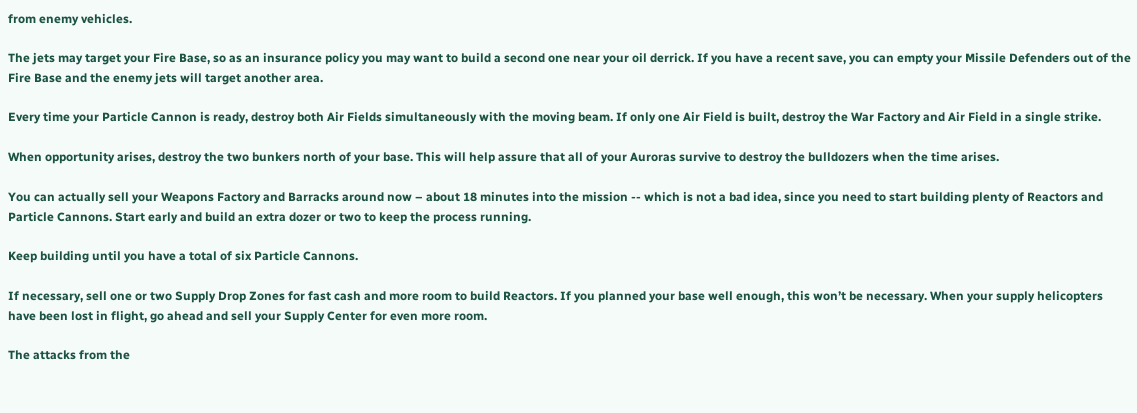from enemy vehicles.

The jets may target your Fire Base, so as an insurance policy you may want to build a second one near your oil derrick. If you have a recent save, you can empty your Missile Defenders out of the Fire Base and the enemy jets will target another area.

Every time your Particle Cannon is ready, destroy both Air Fields simultaneously with the moving beam. If only one Air Field is built, destroy the War Factory and Air Field in a single strike.

When opportunity arises, destroy the two bunkers north of your base. This will help assure that all of your Auroras survive to destroy the bulldozers when the time arises.

You can actually sell your Weapons Factory and Barracks around now – about 18 minutes into the mission -- which is not a bad idea, since you need to start building plenty of Reactors and Particle Cannons. Start early and build an extra dozer or two to keep the process running.

Keep building until you have a total of six Particle Cannons.

If necessary, sell one or two Supply Drop Zones for fast cash and more room to build Reactors. If you planned your base well enough, this won’t be necessary. When your supply helicopters have been lost in flight, go ahead and sell your Supply Center for even more room.

The attacks from the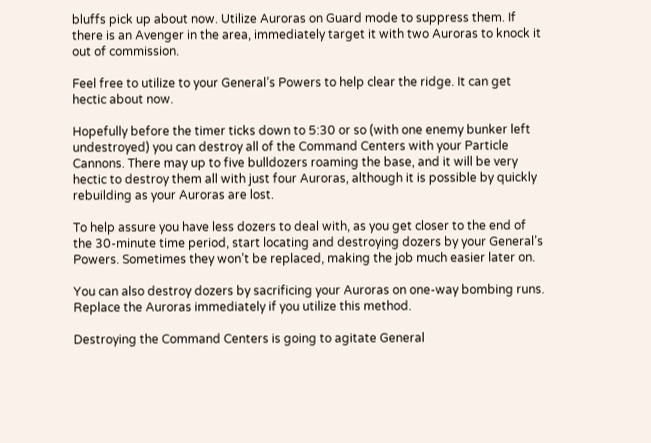bluffs pick up about now. Utilize Auroras on Guard mode to suppress them. If there is an Avenger in the area, immediately target it with two Auroras to knock it out of commission.

Feel free to utilize to your General’s Powers to help clear the ridge. It can get hectic about now.

Hopefully before the timer ticks down to 5:30 or so (with one enemy bunker left undestroyed) you can destroy all of the Command Centers with your Particle Cannons. There may up to five bulldozers roaming the base, and it will be very hectic to destroy them all with just four Auroras, although it is possible by quickly rebuilding as your Auroras are lost.

To help assure you have less dozers to deal with, as you get closer to the end of the 30-minute time period, start locating and destroying dozers by your General’s Powers. Sometimes they won’t be replaced, making the job much easier later on.

You can also destroy dozers by sacrificing your Auroras on one-way bombing runs. Replace the Auroras immediately if you utilize this method.

Destroying the Command Centers is going to agitate General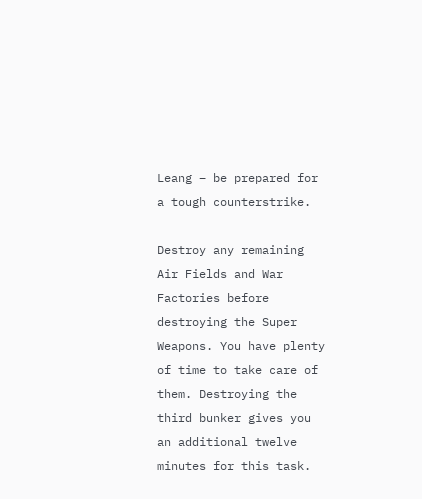Leang – be prepared for a tough counterstrike.

Destroy any remaining Air Fields and War Factories before destroying the Super Weapons. You have plenty of time to take care of them. Destroying the third bunker gives you an additional twelve minutes for this task.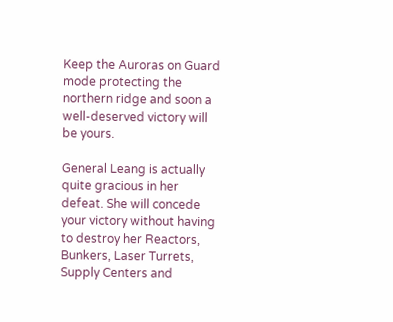Keep the Auroras on Guard mode protecting the northern ridge and soon a well-deserved victory will be yours.

General Leang is actually quite gracious in her defeat. She will concede your victory without having to destroy her Reactors, Bunkers, Laser Turrets, Supply Centers and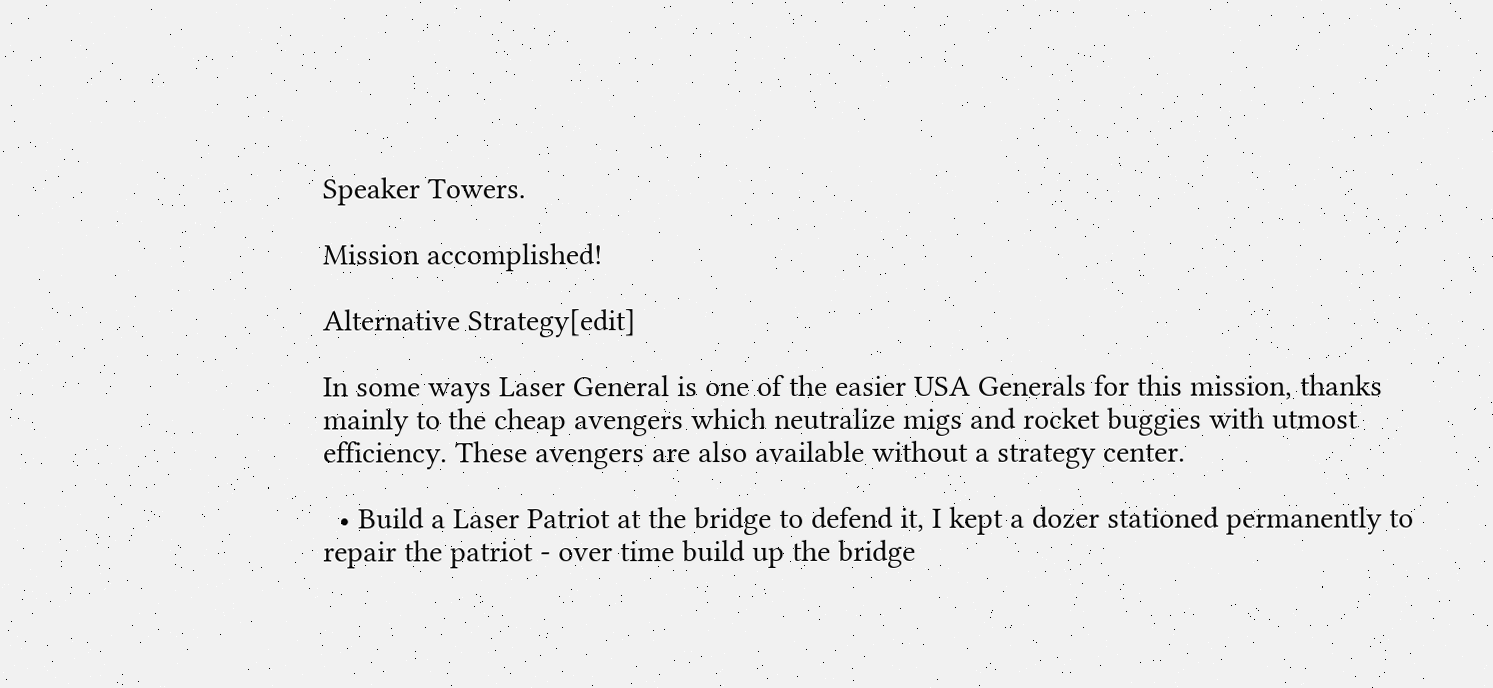Speaker Towers.

Mission accomplished!

Alternative Strategy[edit]

In some ways Laser General is one of the easier USA Generals for this mission, thanks mainly to the cheap avengers which neutralize migs and rocket buggies with utmost efficiency. These avengers are also available without a strategy center.

  • Build a Laser Patriot at the bridge to defend it, I kept a dozer stationed permanently to repair the patriot - over time build up the bridge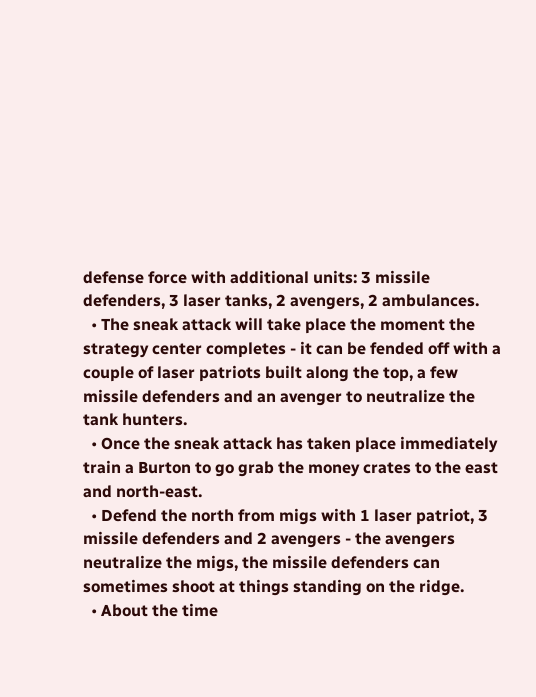defense force with additional units: 3 missile defenders, 3 laser tanks, 2 avengers, 2 ambulances.
  • The sneak attack will take place the moment the strategy center completes - it can be fended off with a couple of laser patriots built along the top, a few missile defenders and an avenger to neutralize the tank hunters.
  • Once the sneak attack has taken place immediately train a Burton to go grab the money crates to the east and north-east.
  • Defend the north from migs with 1 laser patriot, 3 missile defenders and 2 avengers - the avengers neutralize the migs, the missile defenders can sometimes shoot at things standing on the ridge.
  • About the time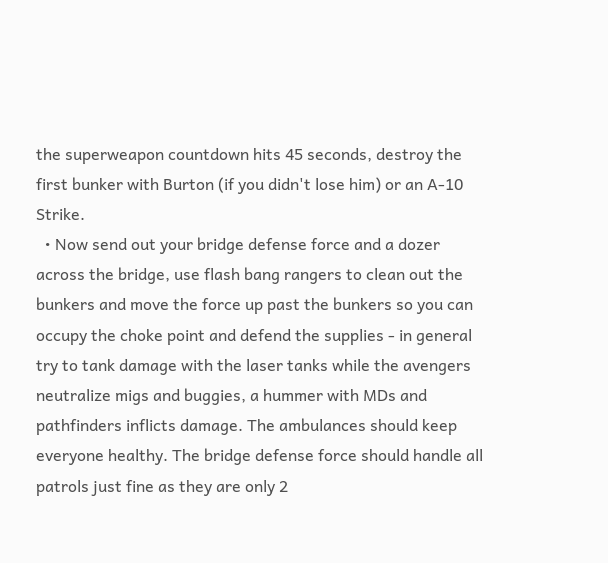the superweapon countdown hits 45 seconds, destroy the first bunker with Burton (if you didn't lose him) or an A-10 Strike.
  • Now send out your bridge defense force and a dozer across the bridge, use flash bang rangers to clean out the bunkers and move the force up past the bunkers so you can occupy the choke point and defend the supplies - in general try to tank damage with the laser tanks while the avengers neutralize migs and buggies, a hummer with MDs and pathfinders inflicts damage. The ambulances should keep everyone healthy. The bridge defense force should handle all patrols just fine as they are only 2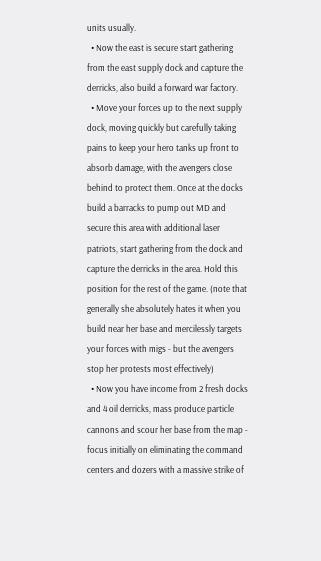units usually.
  • Now the east is secure start gathering from the east supply dock and capture the derricks, also build a forward war factory.
  • Move your forces up to the next supply dock, moving quickly but carefully taking pains to keep your hero tanks up front to absorb damage, with the avengers close behind to protect them. Once at the docks build a barracks to pump out MD and secure this area with additional laser patriots, start gathering from the dock and capture the derricks in the area. Hold this position for the rest of the game. (note that generally she absolutely hates it when you build near her base and mercilessly targets your forces with migs - but the avengers stop her protests most effectively)
  • Now you have income from 2 fresh docks and 4 oil derricks, mass produce particle cannons and scour her base from the map - focus initially on eliminating the command centers and dozers with a massive strike of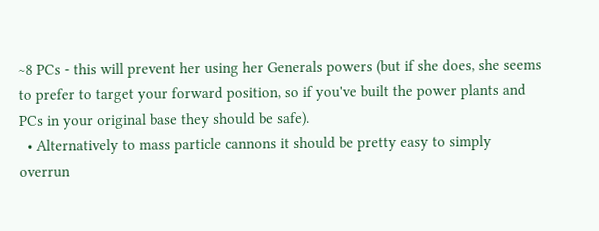~8 PCs - this will prevent her using her Generals powers (but if she does, she seems to prefer to target your forward position, so if you've built the power plants and PCs in your original base they should be safe).
  • Alternatively to mass particle cannons it should be pretty easy to simply overrun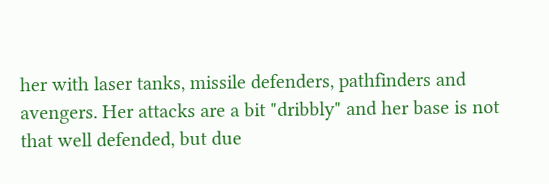her with laser tanks, missile defenders, pathfinders and avengers. Her attacks are a bit "dribbly" and her base is not that well defended, but due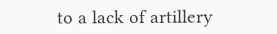to a lack of artillery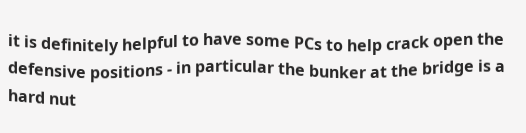it is definitely helpful to have some PCs to help crack open the defensive positions - in particular the bunker at the bridge is a hard nut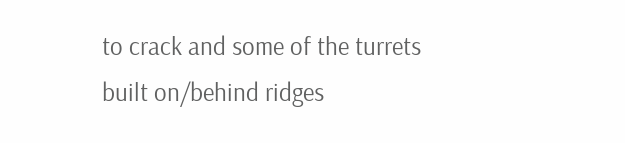to crack and some of the turrets built on/behind ridges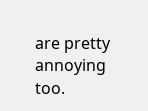are pretty annoying too.